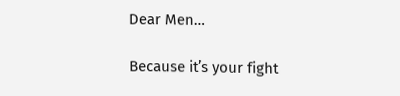Dear Men…

Because it’s your fight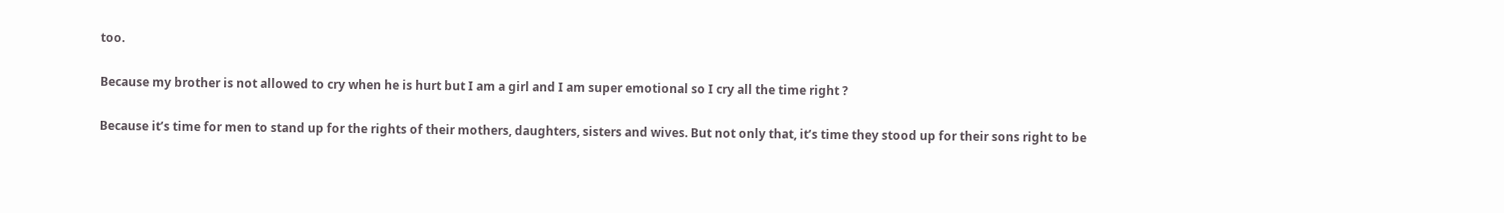too.

Because my brother is not allowed to cry when he is hurt but I am a girl and I am super emotional so I cry all the time right ?

Because it’s time for men to stand up for the rights of their mothers, daughters, sisters and wives. But not only that, it’s time they stood up for their sons right to be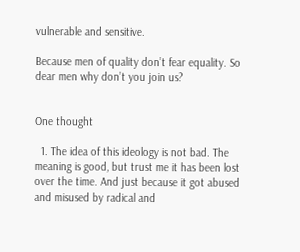vulnerable and sensitive.

Because men of quality don’t fear equality. So dear men why don’t you join us?


One thought

  1. The idea of this ideology is not bad. The meaning is good, but trust me it has been lost over the time. And just because it got abused and misused by radical and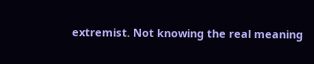extremist. Not knowing the real meaning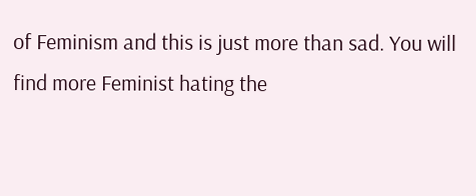of Feminism and this is just more than sad. You will find more Feminist hating the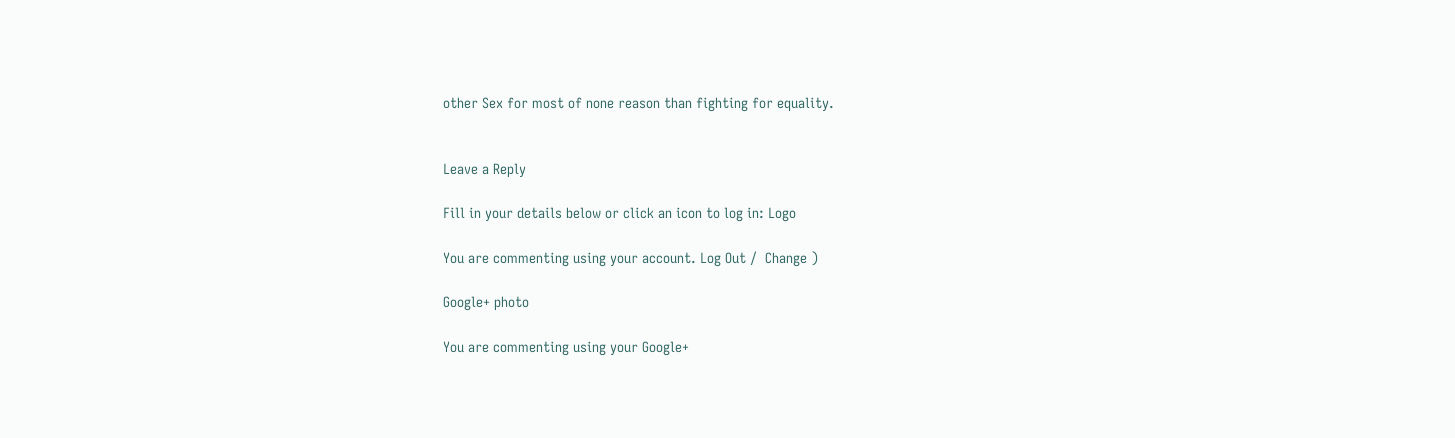other Sex for most of none reason than fighting for equality.


Leave a Reply

Fill in your details below or click an icon to log in: Logo

You are commenting using your account. Log Out /  Change )

Google+ photo

You are commenting using your Google+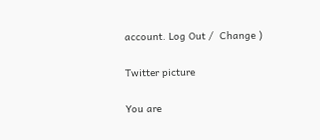account. Log Out /  Change )

Twitter picture

You are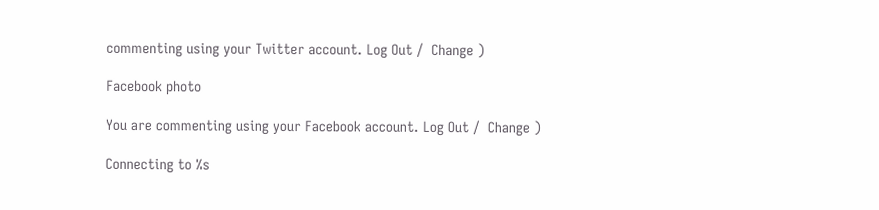commenting using your Twitter account. Log Out /  Change )

Facebook photo

You are commenting using your Facebook account. Log Out /  Change )

Connecting to %s